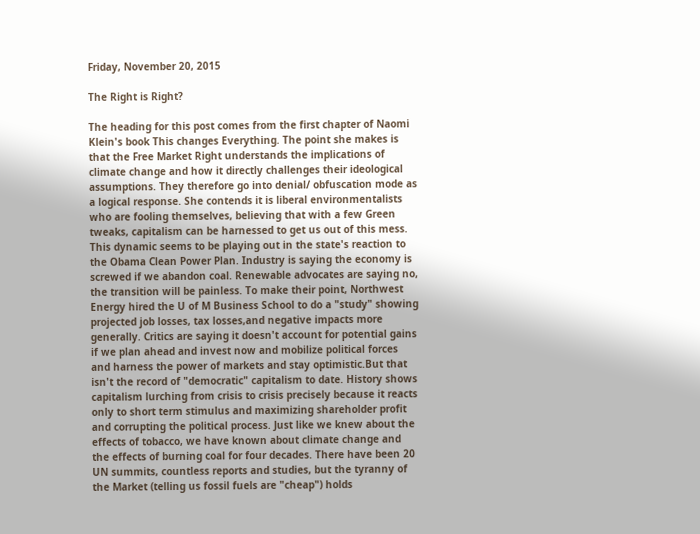Friday, November 20, 2015

The Right is Right?

The heading for this post comes from the first chapter of Naomi Klein's book This changes Everything. The point she makes is that the Free Market Right understands the implications of climate change and how it directly challenges their ideological assumptions. They therefore go into denial/ obfuscation mode as a logical response. She contends it is liberal environmentalists who are fooling themselves, believing that with a few Green tweaks, capitalism can be harnessed to get us out of this mess. This dynamic seems to be playing out in the state's reaction to the Obama Clean Power Plan. Industry is saying the economy is screwed if we abandon coal. Renewable advocates are saying no, the transition will be painless. To make their point, Northwest Energy hired the U of M Business School to do a "study" showing projected job losses, tax losses,and negative impacts more generally. Critics are saying it doesn't account for potential gains if we plan ahead and invest now and mobilize political forces and harness the power of markets and stay optimistic.But that isn't the record of "democratic" capitalism to date. History shows capitalism lurching from crisis to crisis precisely because it reacts only to short term stimulus and maximizing shareholder profit and corrupting the political process. Just like we knew about the effects of tobacco, we have known about climate change and the effects of burning coal for four decades. There have been 20 UN summits, countless reports and studies, but the tyranny of the Market (telling us fossil fuels are "cheap") holds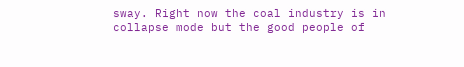sway. Right now the coal industry is in collapse mode but the good people of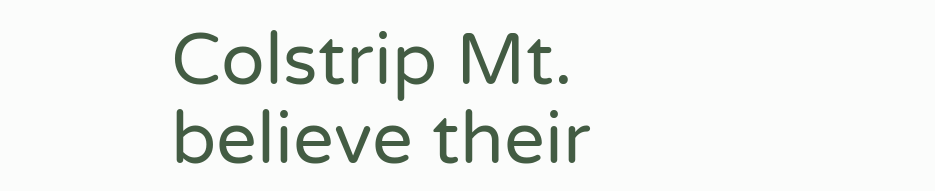Colstrip Mt. believe their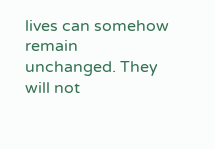lives can somehow remain unchanged. They will not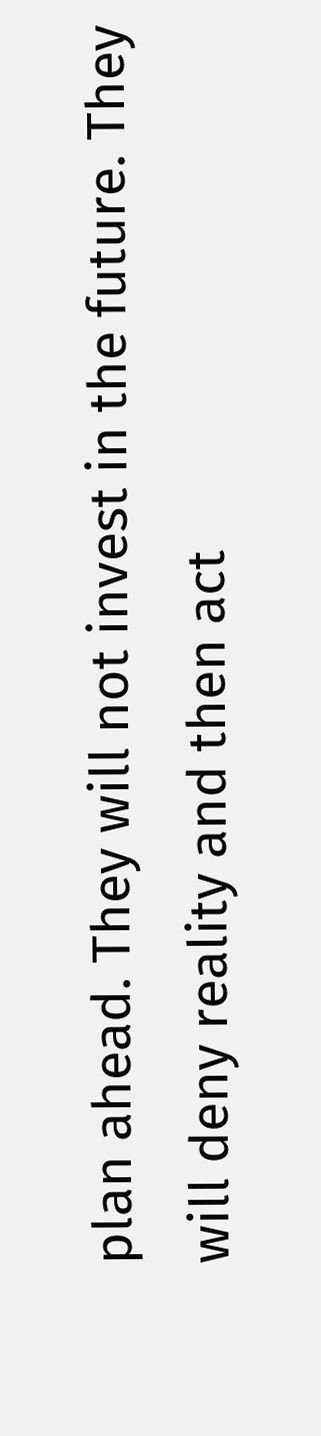plan ahead. They will not invest in the future. They will deny reality and then act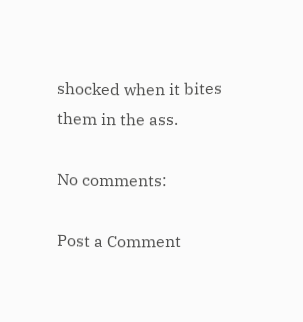shocked when it bites them in the ass.

No comments:

Post a Comment